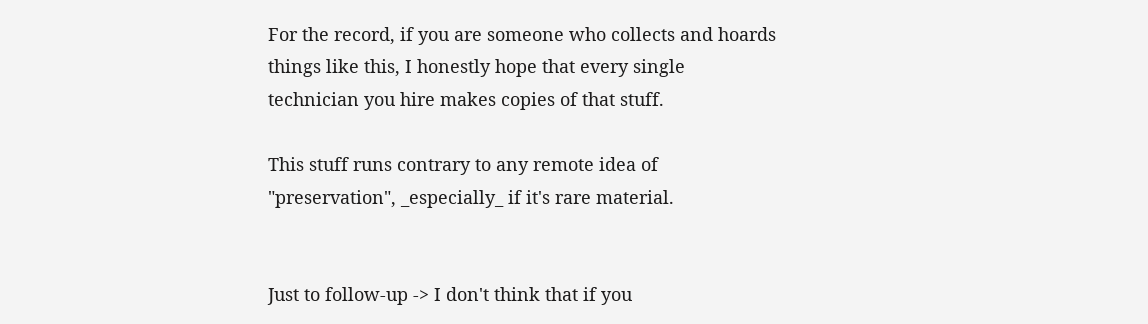For the record, if you are someone who collects and hoards things like this, I honestly hope that every single technician you hire makes copies of that stuff.

This stuff runs contrary to any remote idea of "preservation", _especially_ if it's rare material.


Just to follow-up -> I don't think that if you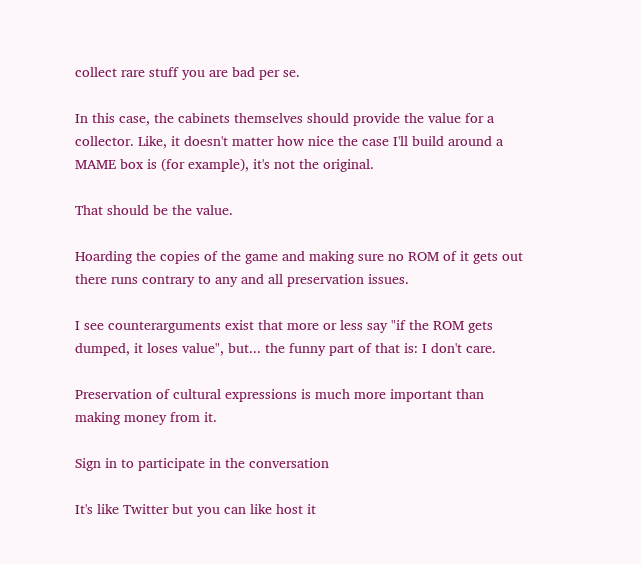collect rare stuff you are bad per se.

In this case, the cabinets themselves should provide the value for a collector. Like, it doesn't matter how nice the case I'll build around a MAME box is (for example), it's not the original.

That should be the value.

Hoarding the copies of the game and making sure no ROM of it gets out there runs contrary to any and all preservation issues.

I see counterarguments exist that more or less say "if the ROM gets dumped, it loses value", but... the funny part of that is: I don't care.

Preservation of cultural expressions is much more important than making money from it.

Sign in to participate in the conversation

It's like Twitter but you can like host it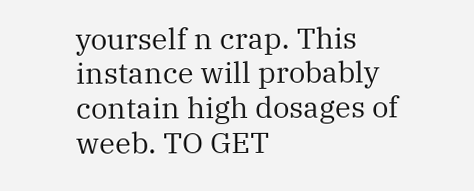yourself n crap. This instance will probably contain high dosages of weeb. TO GET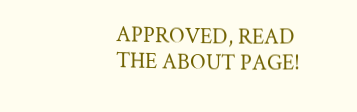APPROVED, READ THE ABOUT PAGE!